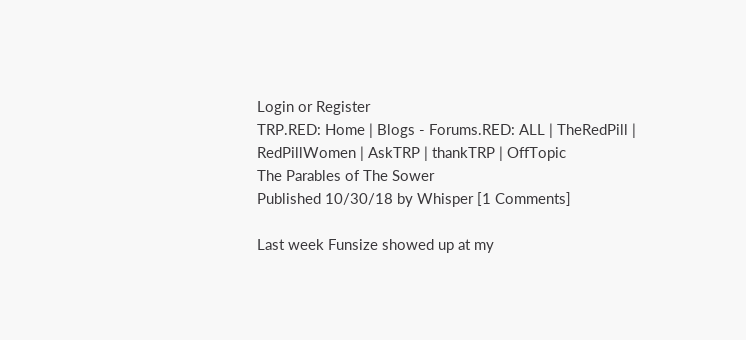Login or Register
TRP.RED: Home | Blogs - Forums.RED: ALL | TheRedPill | RedPillWomen | AskTRP | thankTRP | OffTopic
The Parables of The Sower
Published 10/30/18 by Whisper [1 Comments]

Last week Funsize showed up at my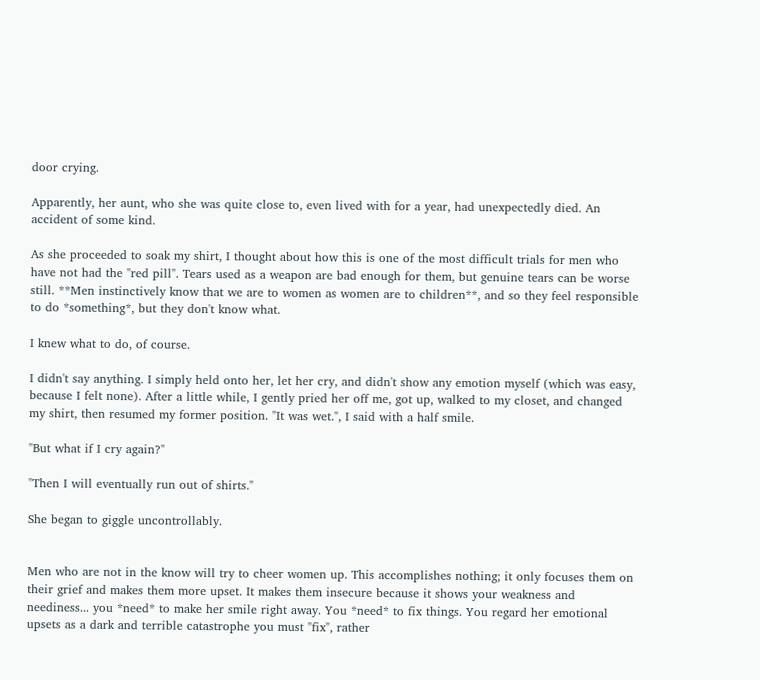door crying.

Apparently, her aunt, who she was quite close to, even lived with for a year, had unexpectedly died. An accident of some kind.

As she proceeded to soak my shirt, I thought about how this is one of the most difficult trials for men who have not had the "red pill". Tears used as a weapon are bad enough for them, but genuine tears can be worse still. **Men instinctively know that we are to women as women are to children**, and so they feel responsible to do *something*, but they don't know what.

I knew what to do, of course.

I didn't say anything. I simply held onto her, let her cry, and didn't show any emotion myself (which was easy, because I felt none). After a little while, I gently pried her off me, got up, walked to my closet, and changed my shirt, then resumed my former position. "It was wet.", I said with a half smile.

"But what if I cry again?"

"Then I will eventually run out of shirts."

She began to giggle uncontrollably.


Men who are not in the know will try to cheer women up. This accomplishes nothing; it only focuses them on their grief and makes them more upset. It makes them insecure because it shows your weakness and neediness... you *need* to make her smile right away. You *need* to fix things. You regard her emotional upsets as a dark and terrible catastrophe you must "fix", rather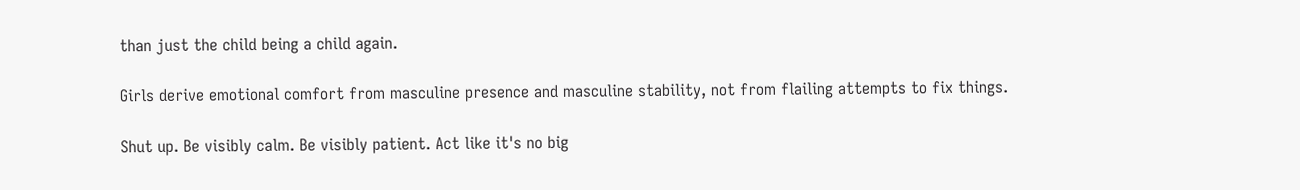than just the child being a child again.

Girls derive emotional comfort from masculine presence and masculine stability, not from flailing attempts to fix things.

Shut up. Be visibly calm. Be visibly patient. Act like it's no big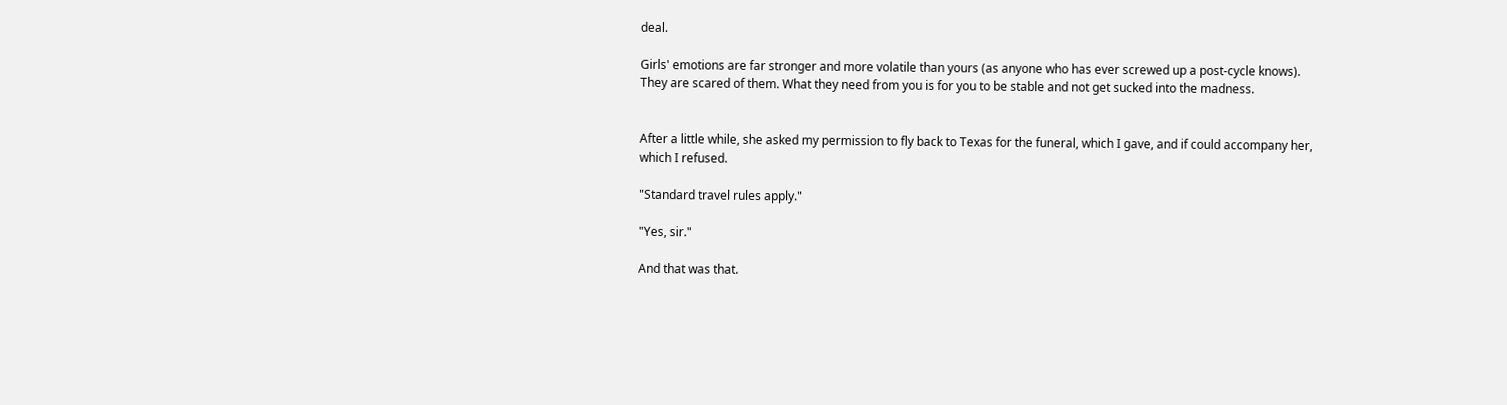deal.

Girls' emotions are far stronger and more volatile than yours (as anyone who has ever screwed up a post-cycle knows). They are scared of them. What they need from you is for you to be stable and not get sucked into the madness.


After a little while, she asked my permission to fly back to Texas for the funeral, which I gave, and if could accompany her, which I refused.

"Standard travel rules apply."

"Yes, sir."

And that was that.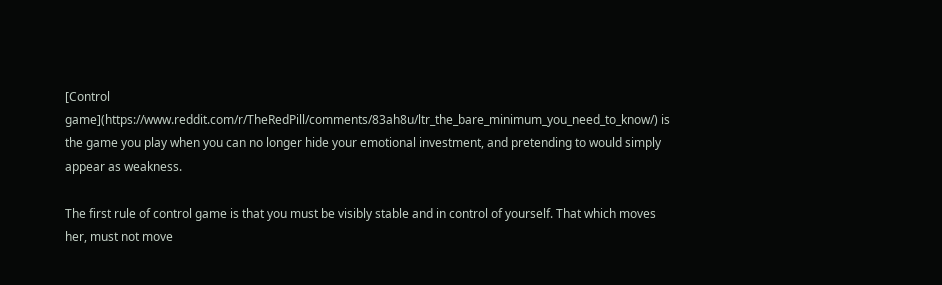[Control game](https://www.reddit.com/r/TheRedPill/comments/83ah8u/ltr_the_bare_minimum_you_need_to_know/) is the game you play when you can no longer hide your emotional investment, and pretending to would simply appear as weakness.

The first rule of control game is that you must be visibly stable and in control of yourself. That which moves her, must not move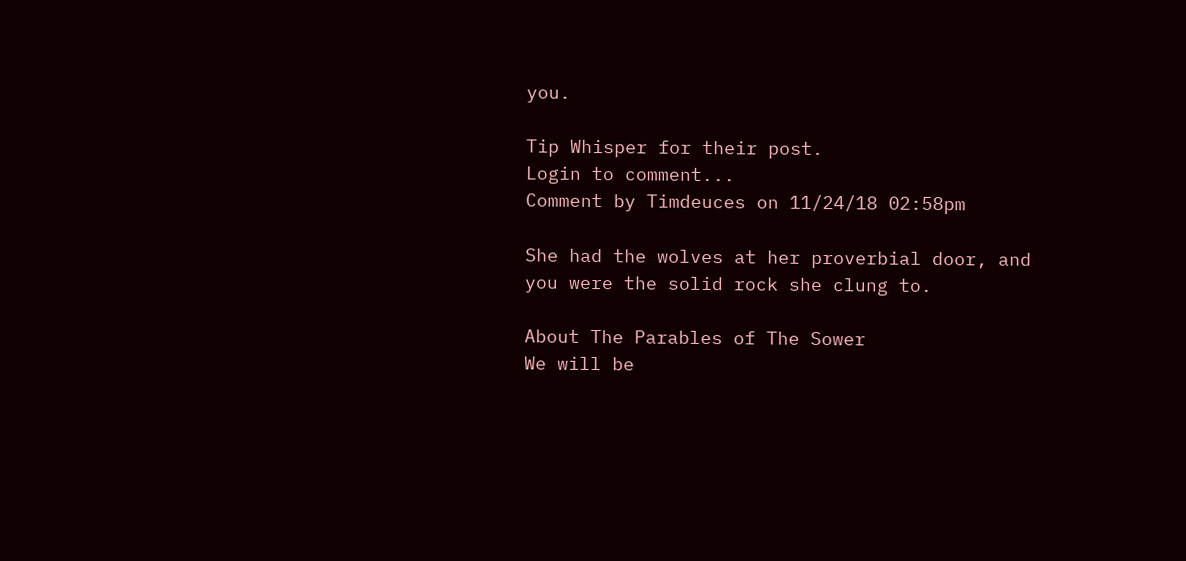you.

Tip Whisper for their post.
Login to comment...
Comment by Timdeuces on 11/24/18 02:58pm

She had the wolves at her proverbial door, and you were the solid rock she clung to.

About The Parables of The Sower
We will be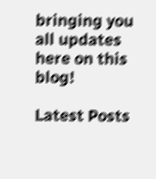bringing you all updates here on this blog!

Latest Posts